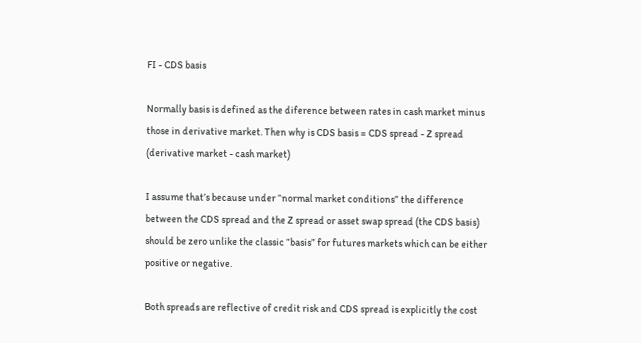FI - CDS basis

Normally basis is defined as the diference between rates in cash market minus those in derivative market. Then why is CDS basis = CDS spread - Z spread (derivative market - cash market)

I assume that’s because under “normal market conditions” the difference between the CDS spread and the Z spread or asset swap spread (the CDS basis) should be zero unlike the classic “basis” for futures markets which can be either positive or negative.

Both spreads are reflective of credit risk and CDS spread is explicitly the cost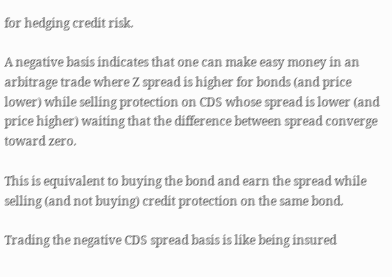for hedging credit risk.

A negative basis indicates that one can make easy money in an arbitrage trade where Z spread is higher for bonds (and price lower) while selling protection on CDS whose spread is lower (and price higher) waiting that the difference between spread converge toward zero.

This is equivalent to buying the bond and earn the spread while selling (and not buying) credit protection on the same bond.

Trading the negative CDS spread basis is like being insured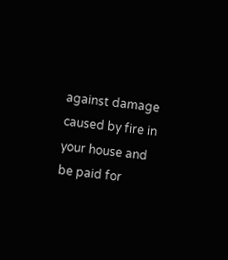against damage caused by fire in your house and be paid for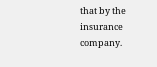that by the insurance company.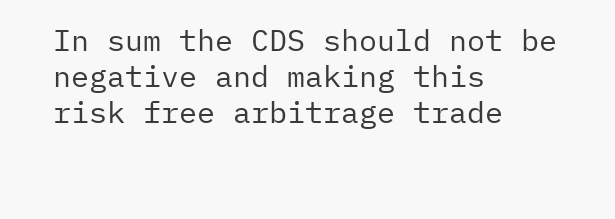In sum the CDS should not be negative and making this risk free arbitrage trade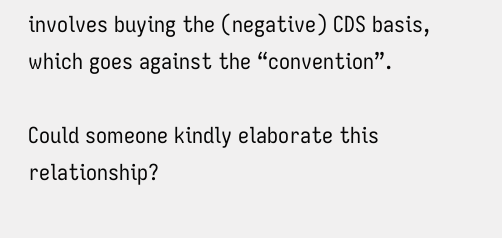involves buying the (negative) CDS basis, which goes against the “convention”.

Could someone kindly elaborate this relationship?